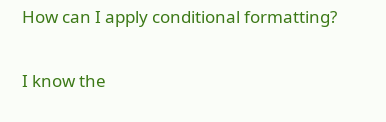How can I apply conditional formatting?

I know the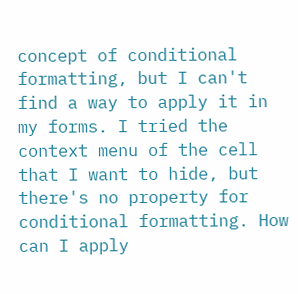concept of conditional formatting, but I can't find a way to apply it in my forms. I tried the context menu of the cell that I want to hide, but there's no property for conditional formatting. How can I apply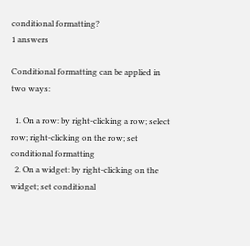conditional formatting?
1 answers

Conditional formatting can be applied in two ways:

  1. On a row: by right-clicking a row; select row; right-clicking on the row; set conditional formatting
  2. On a widget: by right-clicking on the widget; set conditional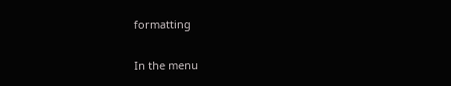formatting

In the menu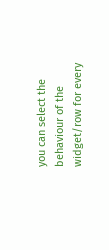you can select the behaviour of the widget/row for every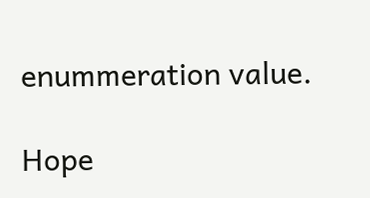enummeration value.

Hope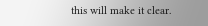this will make it clear.